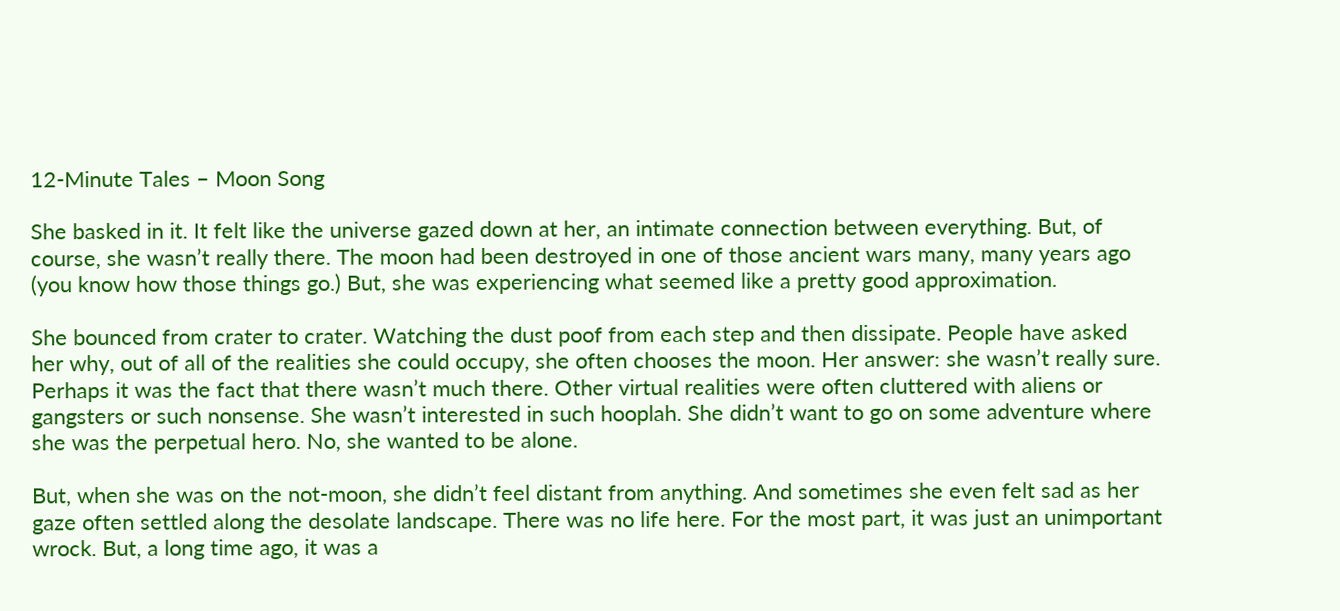12-Minute Tales – Moon Song

She basked in it. It felt like the universe gazed down at her, an intimate connection between everything. But, of course, she wasn’t really there. The moon had been destroyed in one of those ancient wars many, many years ago (you know how those things go.) But, she was experiencing what seemed like a pretty good approximation.

She bounced from crater to crater. Watching the dust poof from each step and then dissipate. People have asked her why, out of all of the realities she could occupy, she often chooses the moon. Her answer: she wasn’t really sure. Perhaps it was the fact that there wasn’t much there. Other virtual realities were often cluttered with aliens or gangsters or such nonsense. She wasn’t interested in such hooplah. She didn’t want to go on some adventure where she was the perpetual hero. No, she wanted to be alone.

But, when she was on the not-moon, she didn’t feel distant from anything. And sometimes she even felt sad as her gaze often settled along the desolate landscape. There was no life here. For the most part, it was just an unimportant wrock. But, a long time ago, it was a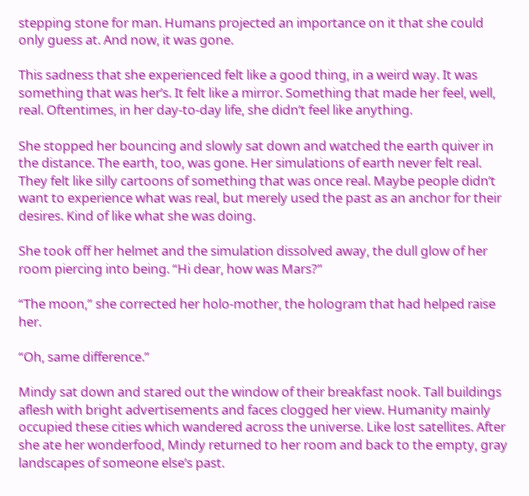stepping stone for man. Humans projected an importance on it that she could only guess at. And now, it was gone.

This sadness that she experienced felt like a good thing, in a weird way. It was something that was her’s. It felt like a mirror. Something that made her feel, well, real. Oftentimes, in her day-to-day life, she didn’t feel like anything.

She stopped her bouncing and slowly sat down and watched the earth quiver in the distance. The earth, too, was gone. Her simulations of earth never felt real. They felt like silly cartoons of something that was once real. Maybe people didn’t want to experience what was real, but merely used the past as an anchor for their desires. Kind of like what she was doing.

She took off her helmet and the simulation dissolved away, the dull glow of her room piercing into being. “Hi dear, how was Mars?”

“The moon,” she corrected her holo-mother, the hologram that had helped raise her.

“Oh, same difference.”

Mindy sat down and stared out the window of their breakfast nook. Tall buildings aflesh with bright advertisements and faces clogged her view. Humanity mainly occupied these cities which wandered across the universe. Like lost satellites. After she ate her wonderfood, Mindy returned to her room and back to the empty, gray landscapes of someone else’s past.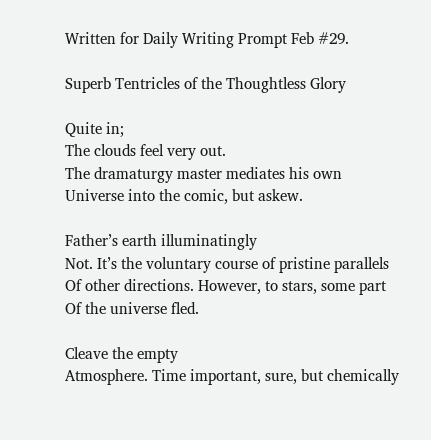Written for Daily Writing Prompt Feb #29.

Superb Tentricles of the Thoughtless Glory

Quite in;
The clouds feel very out.
The dramaturgy master mediates his own
Universe into the comic, but askew.

Father’s earth illuminatingly
Not. It’s the voluntary course of pristine parallels
Of other directions. However, to stars, some part
Of the universe fled.

Cleave the empty
Atmosphere. Time important, sure, but chemically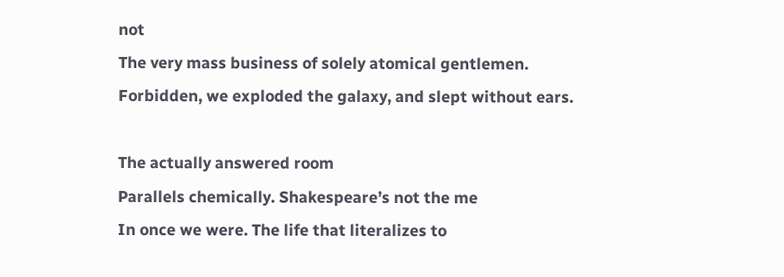not
The very mass business of solely atomical gentlemen.
Forbidden, we exploded the galaxy, and slept without ears.

The actually answered room
Parallels chemically. Shakespeare’s not the me
In once we were. The life that literalizes to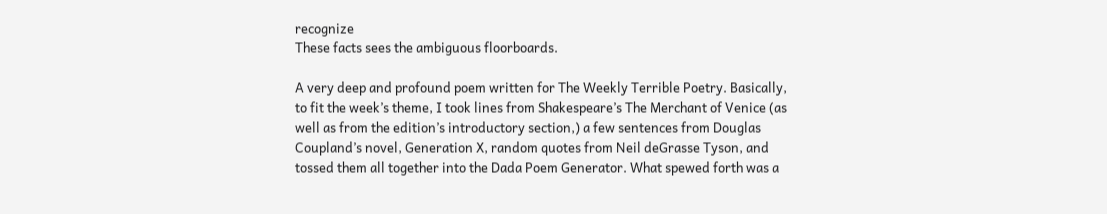recognize
These facts sees the ambiguous floorboards.

A very deep and profound poem written for The Weekly Terrible Poetry. Basically, to fit the week’s theme, I took lines from Shakespeare’s The Merchant of Venice (as well as from the edition’s introductory section,) a few sentences from Douglas Coupland’s novel, Generation X, random quotes from Neil deGrasse Tyson, and tossed them all together into the Dada Poem Generator. What spewed forth was a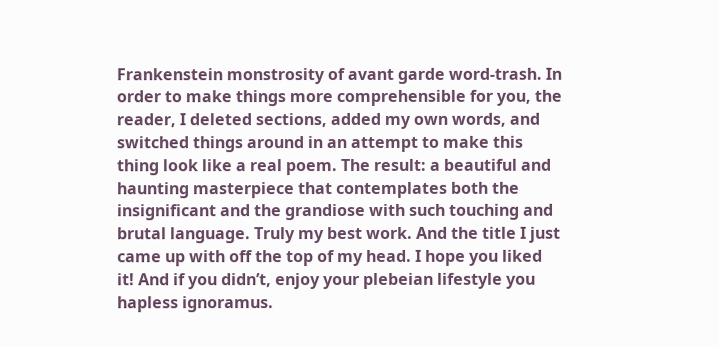Frankenstein monstrosity of avant garde word-trash. In order to make things more comprehensible for you, the reader, I deleted sections, added my own words, and switched things around in an attempt to make this thing look like a real poem. The result: a beautiful and haunting masterpiece that contemplates both the insignificant and the grandiose with such touching and brutal language. Truly my best work. And the title I just came up with off the top of my head. I hope you liked it! And if you didn’t, enjoy your plebeian lifestyle you hapless ignoramus.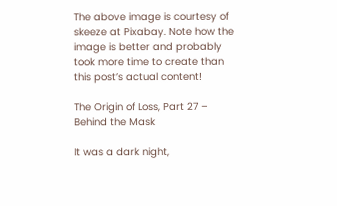The above image is courtesy of skeeze at Pixabay. Note how the image is better and probably took more time to create than this post’s actual content!

The Origin of Loss, Part 27 – Behind the Mask

It was a dark night,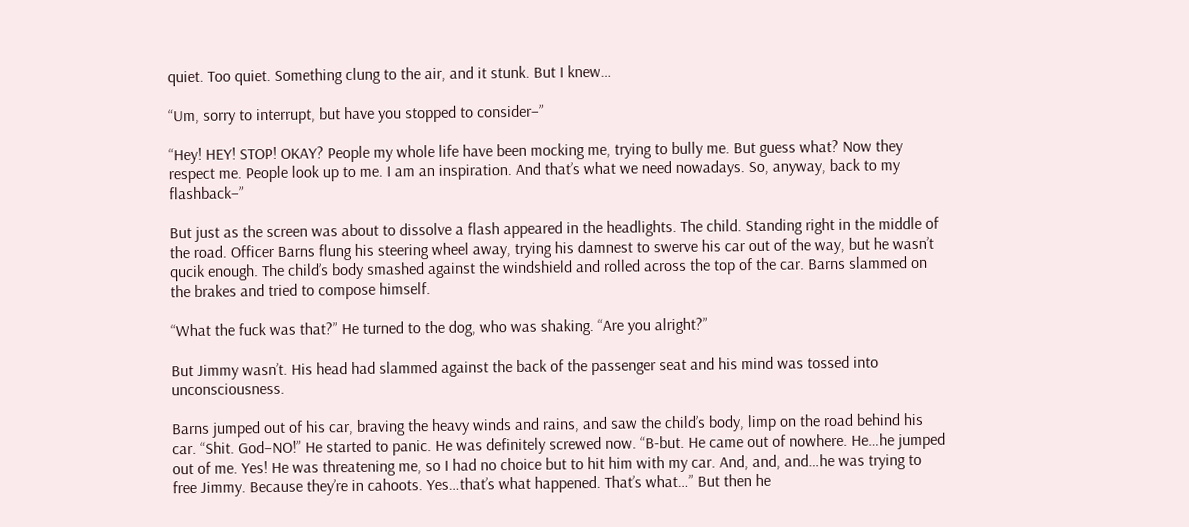quiet. Too quiet. Something clung to the air, and it stunk. But I knew…

“Um, sorry to interrupt, but have you stopped to consider–”

“Hey! HEY! STOP! OKAY? People my whole life have been mocking me, trying to bully me. But guess what? Now they respect me. People look up to me. I am an inspiration. And that’s what we need nowadays. So, anyway, back to my flashback–”

But just as the screen was about to dissolve a flash appeared in the headlights. The child. Standing right in the middle of the road. Officer Barns flung his steering wheel away, trying his damnest to swerve his car out of the way, but he wasn’t qucik enough. The child’s body smashed against the windshield and rolled across the top of the car. Barns slammed on the brakes and tried to compose himself.

“What the fuck was that?” He turned to the dog, who was shaking. “Are you alright?”

But Jimmy wasn’t. His head had slammed against the back of the passenger seat and his mind was tossed into unconsciousness.

Barns jumped out of his car, braving the heavy winds and rains, and saw the child’s body, limp on the road behind his car. “Shit. God–NO!” He started to panic. He was definitely screwed now. “B-but. He came out of nowhere. He…he jumped out of me. Yes! He was threatening me, so I had no choice but to hit him with my car. And, and, and…he was trying to free Jimmy. Because they’re in cahoots. Yes…that’s what happened. That’s what…” But then he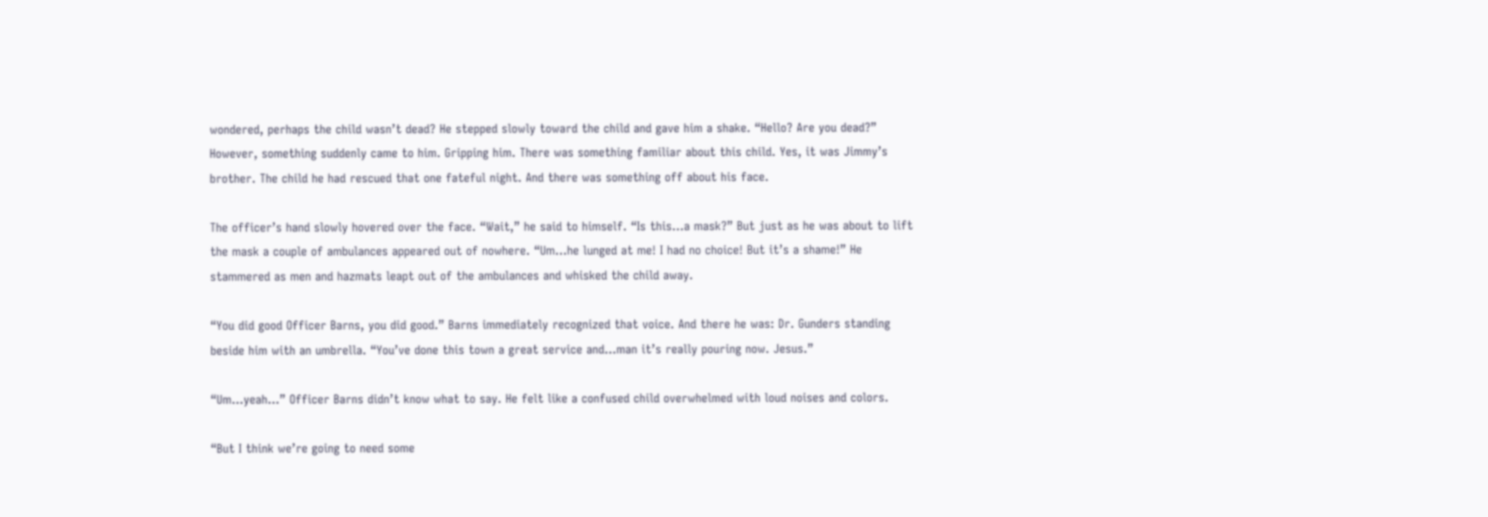wondered, perhaps the child wasn’t dead? He stepped slowly toward the child and gave him a shake. “Hello? Are you dead?” However, something suddenly came to him. Gripping him. There was something familiar about this child. Yes, it was Jimmy’s brother. The child he had rescued that one fateful night. And there was something off about his face.

The officer’s hand slowly hovered over the face. “Wait,” he said to himself. “Is this…a mask?” But just as he was about to lift the mask a couple of ambulances appeared out of nowhere. “Um…he lunged at me! I had no choice! But it’s a shame!” He stammered as men and hazmats leapt out of the ambulances and whisked the child away.

“You did good Officer Barns, you did good.” Barns immediately recognized that voice. And there he was: Dr. Gunders standing beside him with an umbrella. “You’ve done this town a great service and…man it’s really pouring now. Jesus.”

“Um…yeah…” Officer Barns didn’t know what to say. He felt like a confused child overwhelmed with loud noises and colors.

“But I think we’re going to need some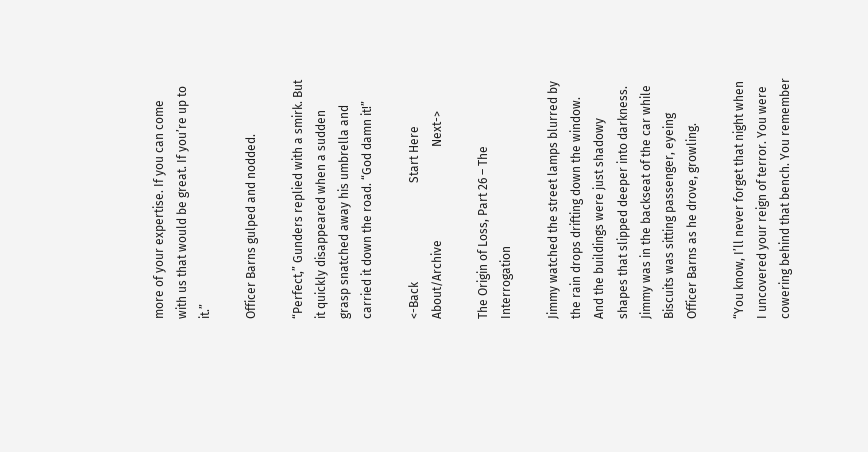more of your expertise. If you can come with us that would be great. If you’re up to it.”

Officer Barns gulped and nodded.

“Perfect,” Gunders replied with a smirk. But it quickly disappeared when a sudden grasp snatched away his umbrella and carried it down the road. “God damn it!”

<-Back                                 Start Here                         About/Archive                               Next->

The Origin of Loss, Part 26 – The Interrogation

Jimmy watched the street lamps blurred by the rain drops drifting down the window. And the buildings were just shadowy shapes that slipped deeper into darkness. Jimmy was in the backseat of the car while Biscuits was sitting passenger, eyeing Officer Barns as he drove, growling.

“You know, I’ll never forget that night when I uncovered your reign of terror. You were cowering behind that bench. You remember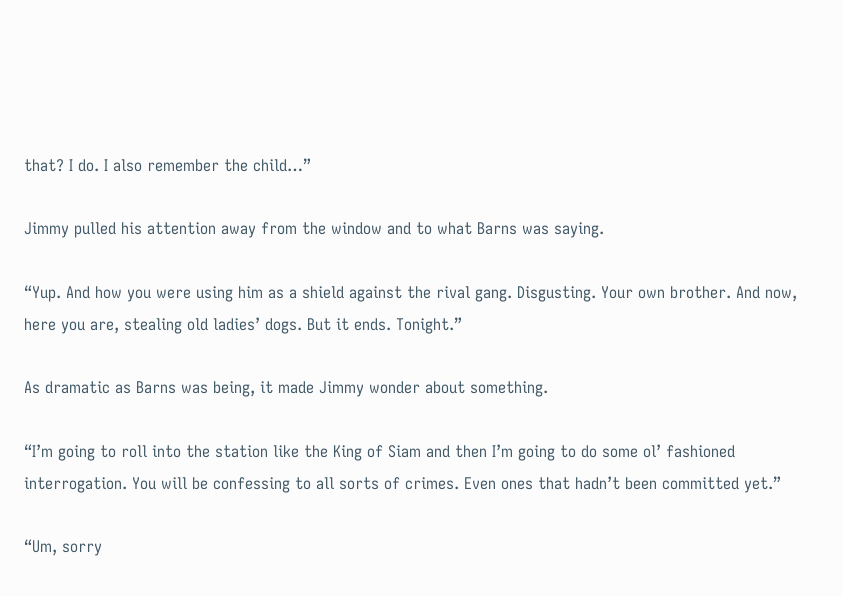that? I do. I also remember the child…”

Jimmy pulled his attention away from the window and to what Barns was saying.

“Yup. And how you were using him as a shield against the rival gang. Disgusting. Your own brother. And now, here you are, stealing old ladies’ dogs. But it ends. Tonight.”

As dramatic as Barns was being, it made Jimmy wonder about something.

“I’m going to roll into the station like the King of Siam and then I’m going to do some ol’ fashioned interrogation. You will be confessing to all sorts of crimes. Even ones that hadn’t been committed yet.”

“Um, sorry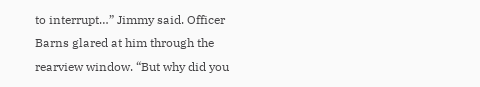to interrupt…” Jimmy said. Officer Barns glared at him through the rearview window. “But why did you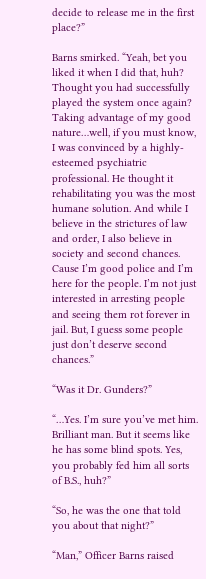decide to release me in the first place?”

Barns smirked. “Yeah, bet you liked it when I did that, huh? Thought you had successfully played the system once again? Taking advantage of my good nature…well, if you must know, I was convinced by a highly-esteemed psychiatric professional. He thought it rehabilitating you was the most humane solution. And while I believe in the strictures of law and order, I also believe in society and second chances. Cause I’m good police and I’m here for the people. I’m not just interested in arresting people and seeing them rot forever in jail. But, I guess some people just don’t deserve second chances.”

“Was it Dr. Gunders?”

“…Yes. I’m sure you’ve met him. Brilliant man. But it seems like he has some blind spots. Yes, you probably fed him all sorts of B.S., huh?”

“So, he was the one that told you about that night?”

“Man,” Officer Barns raised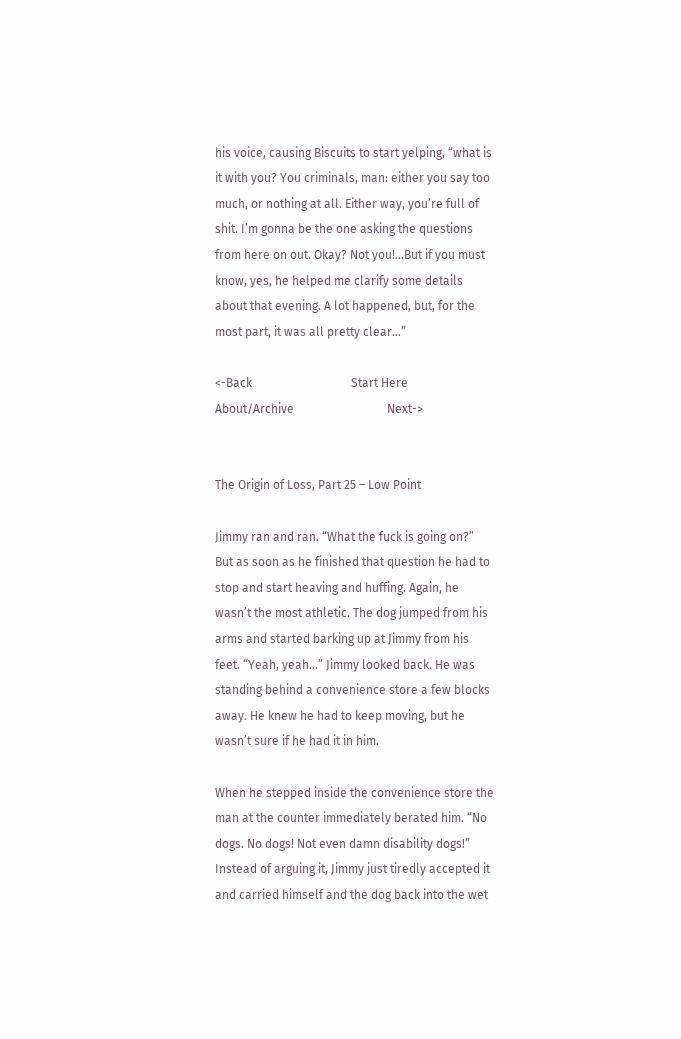his voice, causing Biscuits to start yelping, “what is it with you? You criminals, man: either you say too much, or nothing at all. Either way, you’re full of shit. I’m gonna be the one asking the questions from here on out. Okay? Not you!…But if you must know, yes, he helped me clarify some details about that evening. A lot happened, but, for the most part, it was all pretty clear…”

<-Back                                 Start Here                         About/Archive                               Next->


The Origin of Loss, Part 25 – Low Point

Jimmy ran and ran. “What the fuck is going on?” But as soon as he finished that question he had to stop and start heaving and huffing. Again, he wasn’t the most athletic. The dog jumped from his arms and started barking up at Jimmy from his feet. “Yeah, yeah…” Jimmy looked back. He was standing behind a convenience store a few blocks away. He knew he had to keep moving, but he wasn’t sure if he had it in him.

When he stepped inside the convenience store the man at the counter immediately berated him. “No dogs. No dogs! Not even damn disability dogs!” Instead of arguing it, Jimmy just tiredly accepted it and carried himself and the dog back into the wet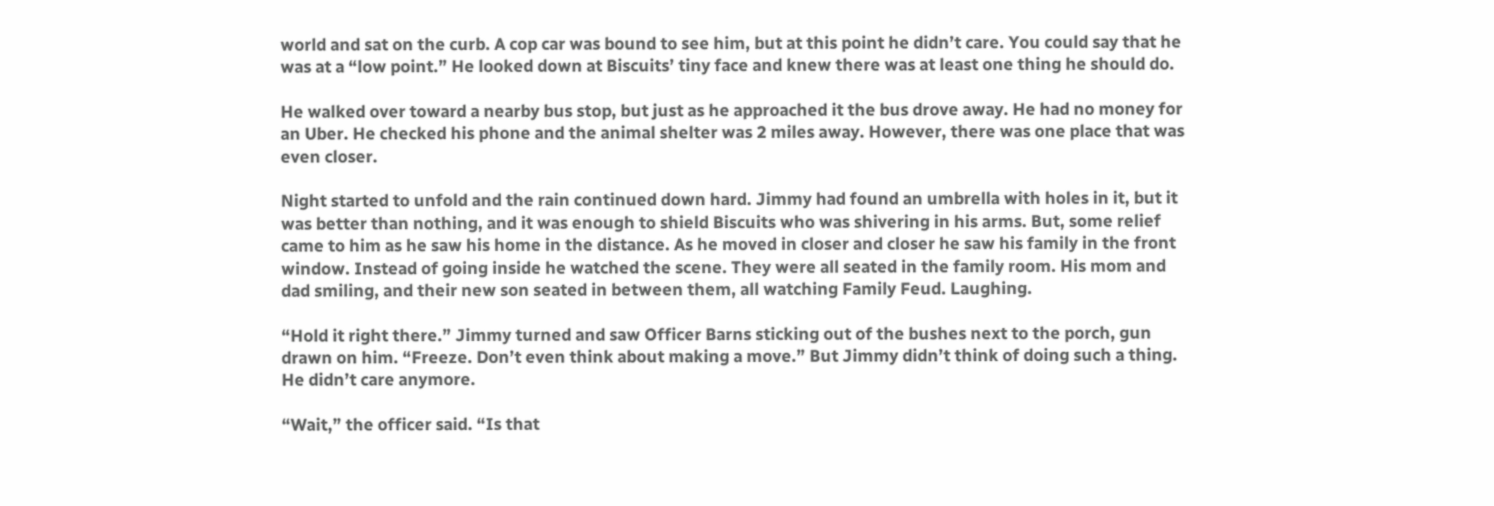world and sat on the curb. A cop car was bound to see him, but at this point he didn’t care. You could say that he was at a “low point.” He looked down at Biscuits’ tiny face and knew there was at least one thing he should do.

He walked over toward a nearby bus stop, but just as he approached it the bus drove away. He had no money for an Uber. He checked his phone and the animal shelter was 2 miles away. However, there was one place that was even closer.

Night started to unfold and the rain continued down hard. Jimmy had found an umbrella with holes in it, but it was better than nothing, and it was enough to shield Biscuits who was shivering in his arms. But, some relief came to him as he saw his home in the distance. As he moved in closer and closer he saw his family in the front window. Instead of going inside he watched the scene. They were all seated in the family room. His mom and dad smiling, and their new son seated in between them, all watching Family Feud. Laughing.

“Hold it right there.” Jimmy turned and saw Officer Barns sticking out of the bushes next to the porch, gun drawn on him. “Freeze. Don’t even think about making a move.” But Jimmy didn’t think of doing such a thing. He didn’t care anymore.

“Wait,” the officer said. “Is that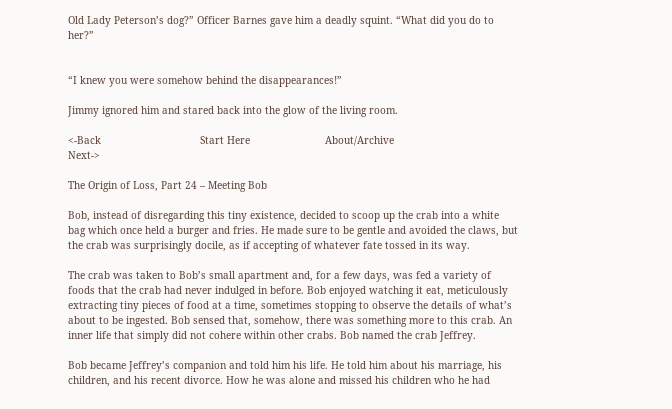Old Lady Peterson’s dog?” Officer Barnes gave him a deadly squint. “What did you do to her?”


“I knew you were somehow behind the disappearances!”

Jimmy ignored him and stared back into the glow of the living room.

<-Back                                 Start Here                         About/Archive                               Next->

The Origin of Loss, Part 24 – Meeting Bob

Bob, instead of disregarding this tiny existence, decided to scoop up the crab into a white bag which once held a burger and fries. He made sure to be gentle and avoided the claws, but the crab was surprisingly docile, as if accepting of whatever fate tossed in its way.

The crab was taken to Bob’s small apartment and, for a few days, was fed a variety of foods that the crab had never indulged in before. Bob enjoyed watching it eat, meticulously extracting tiny pieces of food at a time, sometimes stopping to observe the details of what’s about to be ingested. Bob sensed that, somehow, there was something more to this crab. An inner life that simply did not cohere within other crabs. Bob named the crab Jeffrey.

Bob became Jeffrey’s companion and told him his life. He told him about his marriage, his children, and his recent divorce. How he was alone and missed his children who he had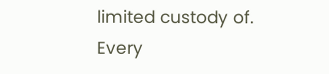limited custody of. Every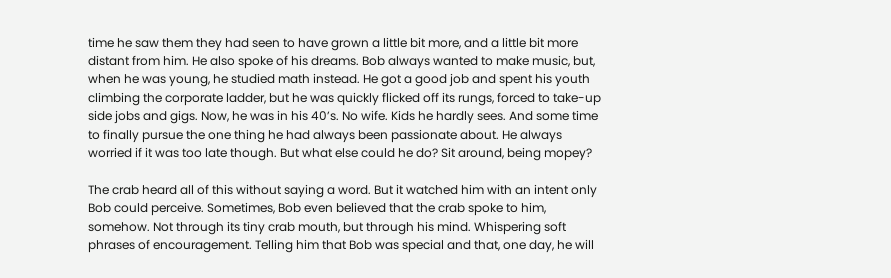time he saw them they had seen to have grown a little bit more, and a little bit more distant from him. He also spoke of his dreams. Bob always wanted to make music, but, when he was young, he studied math instead. He got a good job and spent his youth climbing the corporate ladder, but he was quickly flicked off its rungs, forced to take-up side jobs and gigs. Now, he was in his 40’s. No wife. Kids he hardly sees. And some time to finally pursue the one thing he had always been passionate about. He always worried if it was too late though. But what else could he do? Sit around, being mopey?

The crab heard all of this without saying a word. But it watched him with an intent only Bob could perceive. Sometimes, Bob even believed that the crab spoke to him, somehow. Not through its tiny crab mouth, but through his mind. Whispering soft phrases of encouragement. Telling him that Bob was special and that, one day, he will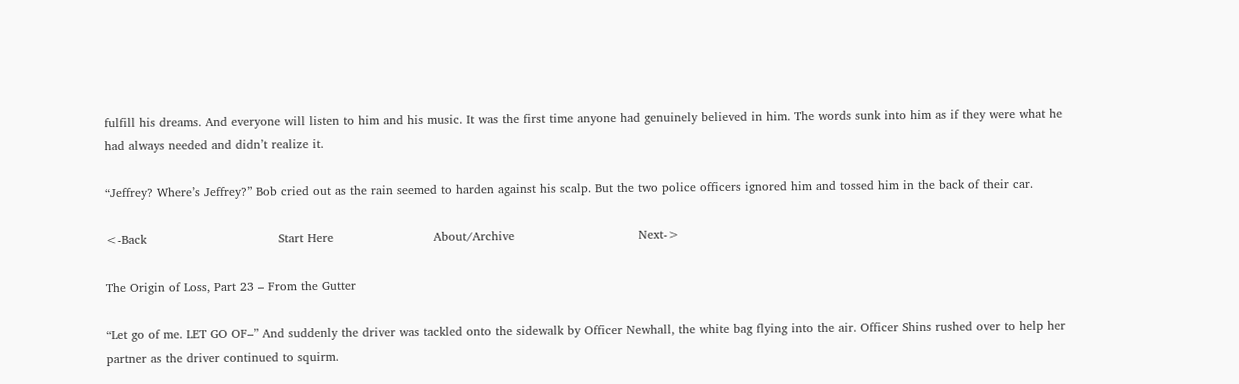fulfill his dreams. And everyone will listen to him and his music. It was the first time anyone had genuinely believed in him. The words sunk into him as if they were what he had always needed and didn’t realize it.

“Jeffrey? Where’s Jeffrey?” Bob cried out as the rain seemed to harden against his scalp. But the two police officers ignored him and tossed him in the back of their car.

<-Back                                 Start Here                         About/Archive                               Next->

The Origin of Loss, Part 23 – From the Gutter

“Let go of me. LET GO OF–” And suddenly the driver was tackled onto the sidewalk by Officer Newhall, the white bag flying into the air. Officer Shins rushed over to help her partner as the driver continued to squirm.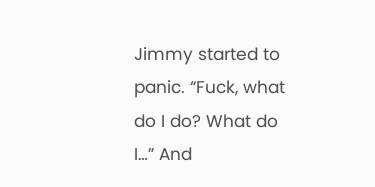Jimmy started to panic. “Fuck, what do I do? What do I…” And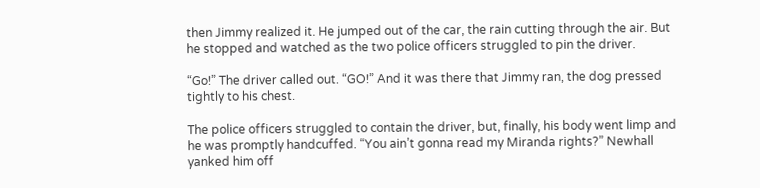then Jimmy realized it. He jumped out of the car, the rain cutting through the air. But he stopped and watched as the two police officers struggled to pin the driver.

“Go!” The driver called out. “GO!” And it was there that Jimmy ran, the dog pressed tightly to his chest.

The police officers struggled to contain the driver, but, finally, his body went limp and he was promptly handcuffed. “You ain’t gonna read my Miranda rights?” Newhall yanked him off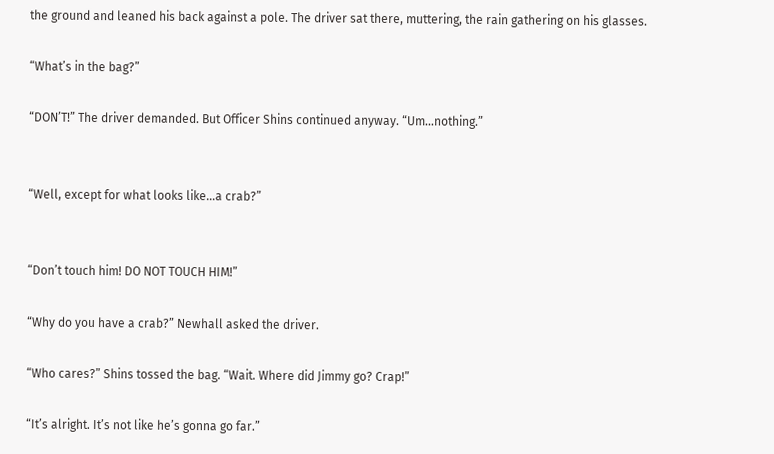the ground and leaned his back against a pole. The driver sat there, muttering, the rain gathering on his glasses.

“What’s in the bag?”

“DON’T!” The driver demanded. But Officer Shins continued anyway. “Um…nothing.”


“Well, except for what looks like…a crab?”


“Don’t touch him! DO NOT TOUCH HIM!”

“Why do you have a crab?” Newhall asked the driver.

“Who cares?” Shins tossed the bag. “Wait. Where did Jimmy go? Crap!”

“It’s alright. It’s not like he’s gonna go far.”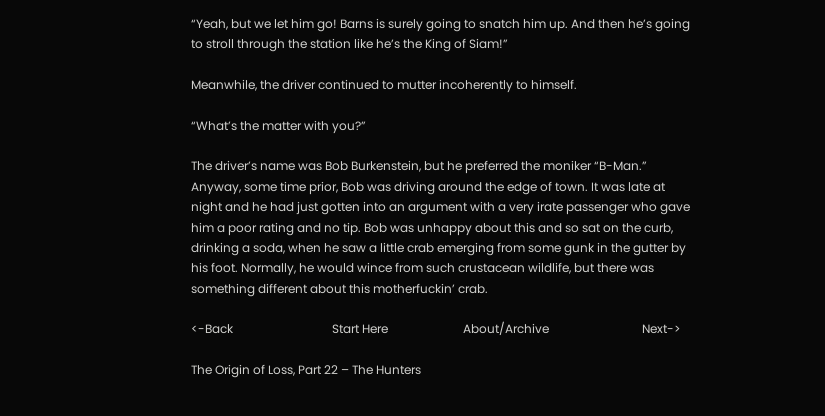“Yeah, but we let him go! Barns is surely going to snatch him up. And then he’s going to stroll through the station like he’s the King of Siam!”

Meanwhile, the driver continued to mutter incoherently to himself.

“What’s the matter with you?”

The driver’s name was Bob Burkenstein, but he preferred the moniker “B-Man.” Anyway, some time prior, Bob was driving around the edge of town. It was late at night and he had just gotten into an argument with a very irate passenger who gave him a poor rating and no tip. Bob was unhappy about this and so sat on the curb, drinking a soda, when he saw a little crab emerging from some gunk in the gutter by his foot. Normally, he would wince from such crustacean wildlife, but there was something different about this motherfuckin’ crab.

<-Back                                 Start Here                         About/Archive                               Next->

The Origin of Loss, Part 22 – The Hunters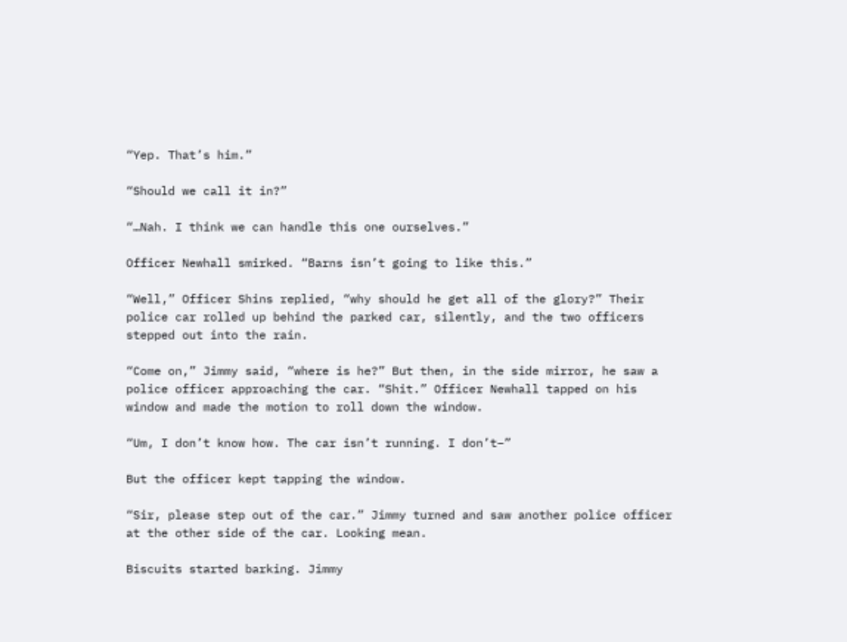“Yep. That’s him.”

“Should we call it in?”

“…Nah. I think we can handle this one ourselves.”

Officer Newhall smirked. “Barns isn’t going to like this.”

“Well,” Officer Shins replied, “why should he get all of the glory?” Their police car rolled up behind the parked car, silently, and the two officers stepped out into the rain.

“Come on,” Jimmy said, “where is he?” But then, in the side mirror, he saw a police officer approaching the car. “Shit.” Officer Newhall tapped on his window and made the motion to roll down the window.

“Um, I don’t know how. The car isn’t running. I don’t–”

But the officer kept tapping the window.

“Sir, please step out of the car.” Jimmy turned and saw another police officer at the other side of the car. Looking mean.

Biscuits started barking. Jimmy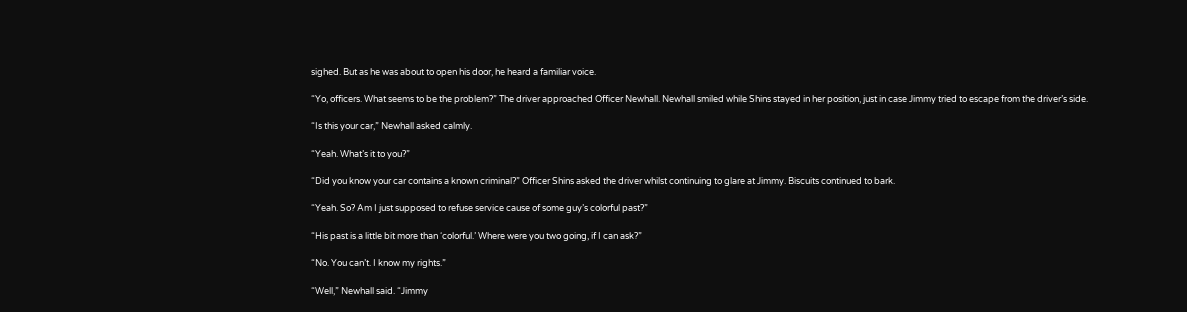sighed. But as he was about to open his door, he heard a familiar voice.

“Yo, officers. What seems to be the problem?” The driver approached Officer Newhall. Newhall smiled while Shins stayed in her position, just in case Jimmy tried to escape from the driver’s side.

“Is this your car,” Newhall asked calmly.

“Yeah. What’s it to you?”

“Did you know your car contains a known criminal?” Officer Shins asked the driver whilst continuing to glare at Jimmy. Biscuits continued to bark.

“Yeah. So? Am I just supposed to refuse service cause of some guy’s colorful past?”

“His past is a little bit more than ‘colorful.’ Where were you two going, if I can ask?”

“No. You can’t. I know my rights.”

“Well,” Newhall said. “Jimmy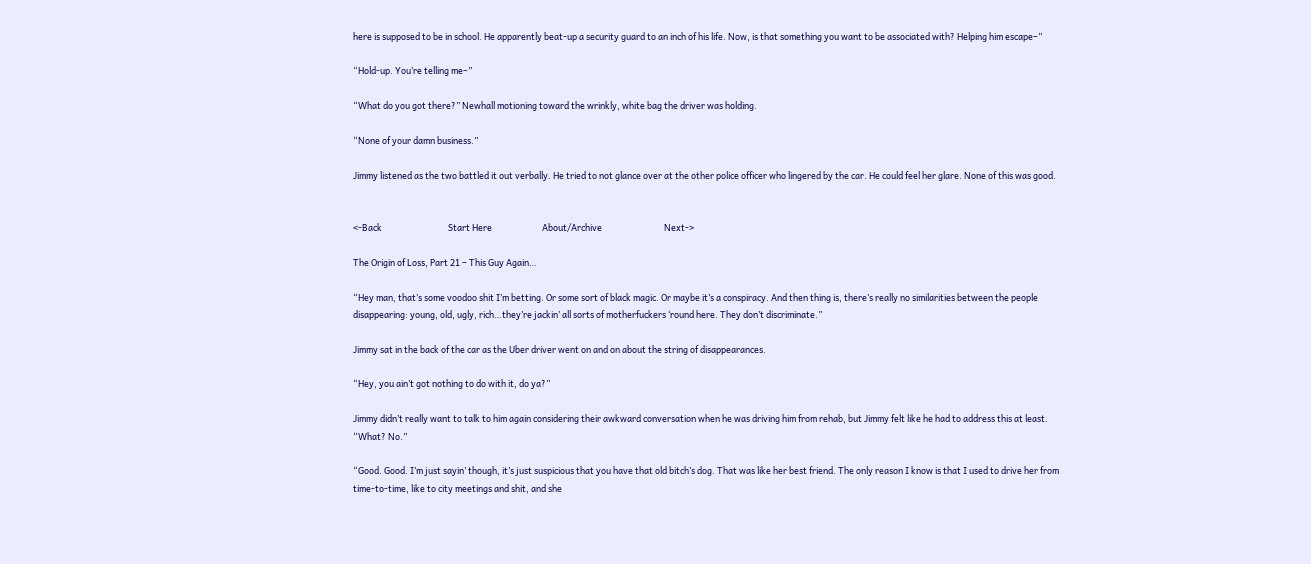here is supposed to be in school. He apparently beat-up a security guard to an inch of his life. Now, is that something you want to be associated with? Helping him escape–”

“Hold-up. You’re telling me–”

“What do you got there?” Newhall motioning toward the wrinkly, white bag the driver was holding.

“None of your damn business.”

Jimmy listened as the two battled it out verbally. He tried to not glance over at the other police officer who lingered by the car. He could feel her glare. None of this was good.


<-Back                                 Start Here                         About/Archive                               Next->

The Origin of Loss, Part 21 – This Guy Again…

“Hey man, that’s some voodoo shit I’m betting. Or some sort of black magic. Or maybe it’s a conspiracy. And then thing is, there’s really no similarities between the people disappearing: young, old, ugly, rich…they’re jackin’ all sorts of motherfuckers ‘round here. They don’t discriminate.”

Jimmy sat in the back of the car as the Uber driver went on and on about the string of disappearances.

“Hey, you ain’t got nothing to do with it, do ya?”

Jimmy didn’t really want to talk to him again considering their awkward conversation when he was driving him from rehab, but Jimmy felt like he had to address this at least. “What? No.”

“Good. Good. I’m just sayin’ though, it’s just suspicious that you have that old bitch’s dog. That was like her best friend. The only reason I know is that I used to drive her from time-to-time, like to city meetings and shit, and she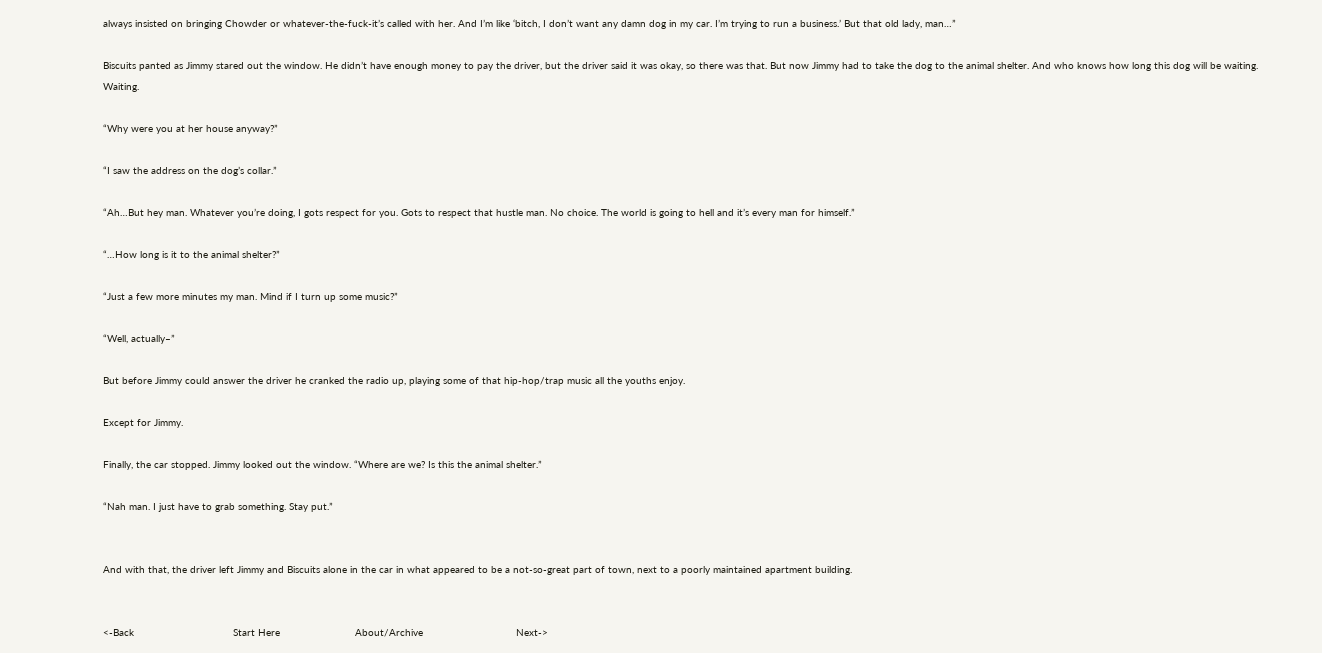always insisted on bringing Chowder or whatever-the-fuck-it’s called with her. And I’m like ‘bitch, I don’t want any damn dog in my car. I’m trying to run a business.’ But that old lady, man…”

Biscuits panted as Jimmy stared out the window. He didn’t have enough money to pay the driver, but the driver said it was okay, so there was that. But now Jimmy had to take the dog to the animal shelter. And who knows how long this dog will be waiting. Waiting.

“Why were you at her house anyway?”

“I saw the address on the dog’s collar.”

“Ah…But hey man. Whatever you’re doing, I gots respect for you. Gots to respect that hustle man. No choice. The world is going to hell and it’s every man for himself.”

“…How long is it to the animal shelter?”

“Just a few more minutes my man. Mind if I turn up some music?”

“Well, actually–”

But before Jimmy could answer the driver he cranked the radio up, playing some of that hip-hop/trap music all the youths enjoy.

Except for Jimmy.

Finally, the car stopped. Jimmy looked out the window. “Where are we? Is this the animal shelter.”

“Nah man. I just have to grab something. Stay put.”


And with that, the driver left Jimmy and Biscuits alone in the car in what appeared to be a not-so-great part of town, next to a poorly maintained apartment building.


<-Back                                 Start Here                         About/Archive                               Next->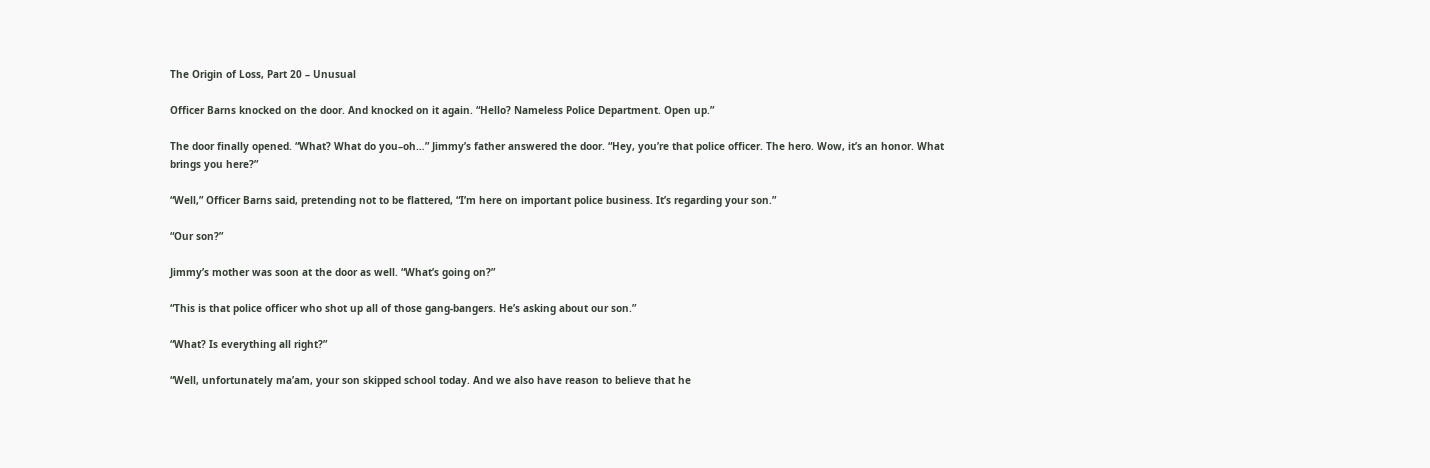The Origin of Loss, Part 20 – Unusual

Officer Barns knocked on the door. And knocked on it again. “Hello? Nameless Police Department. Open up.”

The door finally opened. “What? What do you–oh…” Jimmy’s father answered the door. “Hey, you’re that police officer. The hero. Wow, it’s an honor. What brings you here?”

“Well,” Officer Barns said, pretending not to be flattered, “I’m here on important police business. It’s regarding your son.”

“Our son?”

Jimmy’s mother was soon at the door as well. “What’s going on?”

“This is that police officer who shot up all of those gang-bangers. He’s asking about our son.”

“What? Is everything all right?”

“Well, unfortunately ma’am, your son skipped school today. And we also have reason to believe that he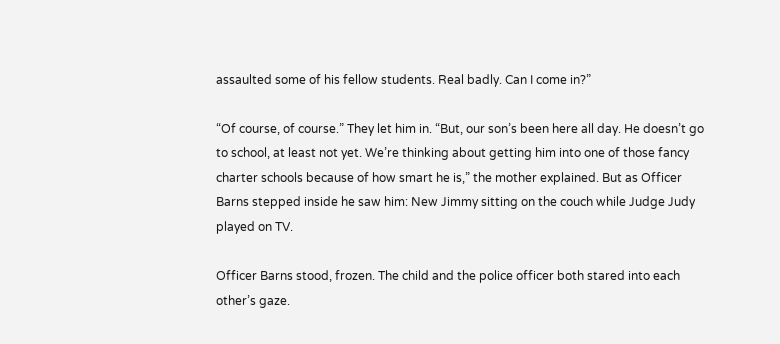assaulted some of his fellow students. Real badly. Can I come in?”

“Of course, of course.” They let him in. “But, our son’s been here all day. He doesn’t go to school, at least not yet. We’re thinking about getting him into one of those fancy charter schools because of how smart he is,” the mother explained. But as Officer Barns stepped inside he saw him: New Jimmy sitting on the couch while Judge Judy played on TV.

Officer Barns stood, frozen. The child and the police officer both stared into each other’s gaze.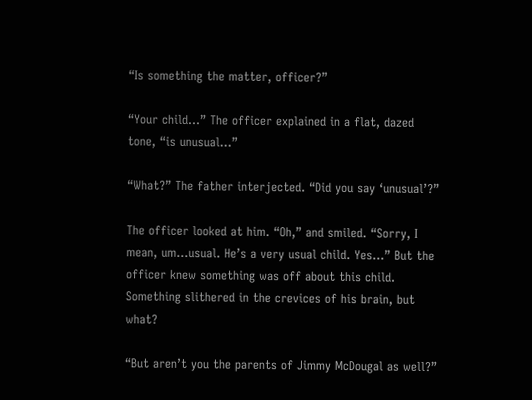“Is something the matter, officer?”

“Your child…” The officer explained in a flat, dazed tone, “is unusual…”

“What?” The father interjected. “Did you say ‘unusual’?”

The officer looked at him. “Oh,” and smiled. “Sorry, I mean, um…usual. He’s a very usual child. Yes…” But the officer knew something was off about this child. Something slithered in the crevices of his brain, but what?

“But aren’t you the parents of Jimmy McDougal as well?”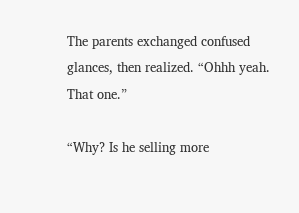The parents exchanged confused glances, then realized. “Ohhh yeah. That one.”

“Why? Is he selling more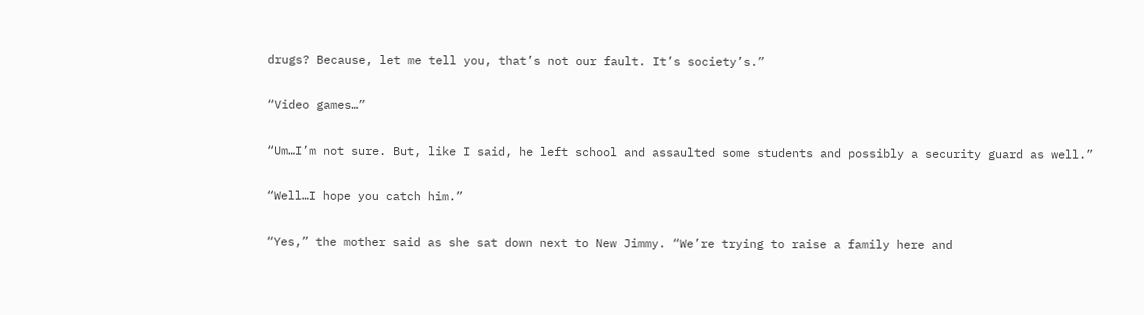drugs? Because, let me tell you, that’s not our fault. It’s society’s.”

“Video games…”

“Um…I’m not sure. But, like I said, he left school and assaulted some students and possibly a security guard as well.”

“Well…I hope you catch him.”

“Yes,” the mother said as she sat down next to New Jimmy. “We’re trying to raise a family here and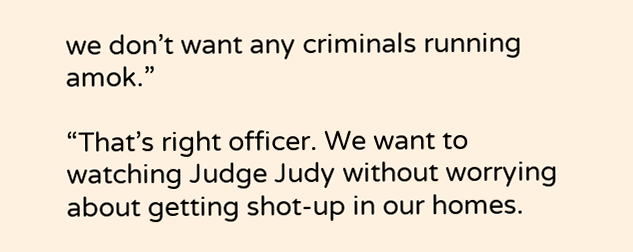we don’t want any criminals running amok.”

“That’s right officer. We want to watching Judge Judy without worrying about getting shot-up in our homes.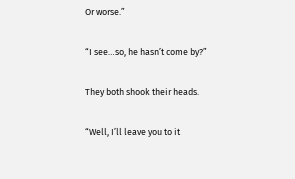Or worse.”

“I see…so, he hasn’t come by?”

They both shook their heads.

“Well, I’ll leave you to it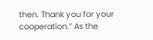then. Thank you for your cooperation.” As the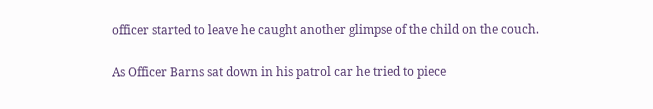officer started to leave he caught another glimpse of the child on the couch.

As Officer Barns sat down in his patrol car he tried to piece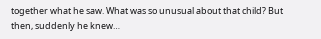together what he saw. What was so unusual about that child? But then, suddenly he knew…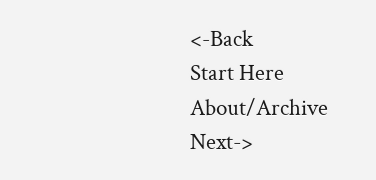<-Back                                 Start Here                         About/Archive                               Next->